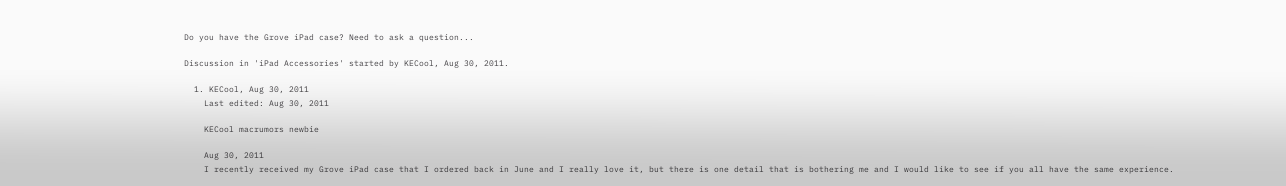Do you have the Grove iPad case? Need to ask a question...

Discussion in 'iPad Accessories' started by KECool, Aug 30, 2011.

  1. KECool, Aug 30, 2011
    Last edited: Aug 30, 2011

    KECool macrumors newbie

    Aug 30, 2011
    I recently received my Grove iPad case that I ordered back in June and I really love it, but there is one detail that is bothering me and I would like to see if you all have the same experience.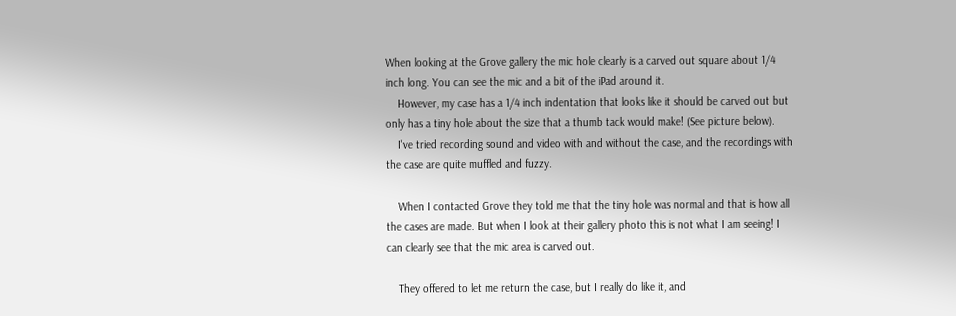When looking at the Grove gallery the mic hole clearly is a carved out square about 1/4 inch long. You can see the mic and a bit of the iPad around it.
    However, my case has a 1/4 inch indentation that looks like it should be carved out but only has a tiny hole about the size that a thumb tack would make! (See picture below).
    I've tried recording sound and video with and without the case, and the recordings with the case are quite muffled and fuzzy.

    When I contacted Grove they told me that the tiny hole was normal and that is how all the cases are made. But when I look at their gallery photo this is not what I am seeing! I can clearly see that the mic area is carved out.

    They offered to let me return the case, but I really do like it, and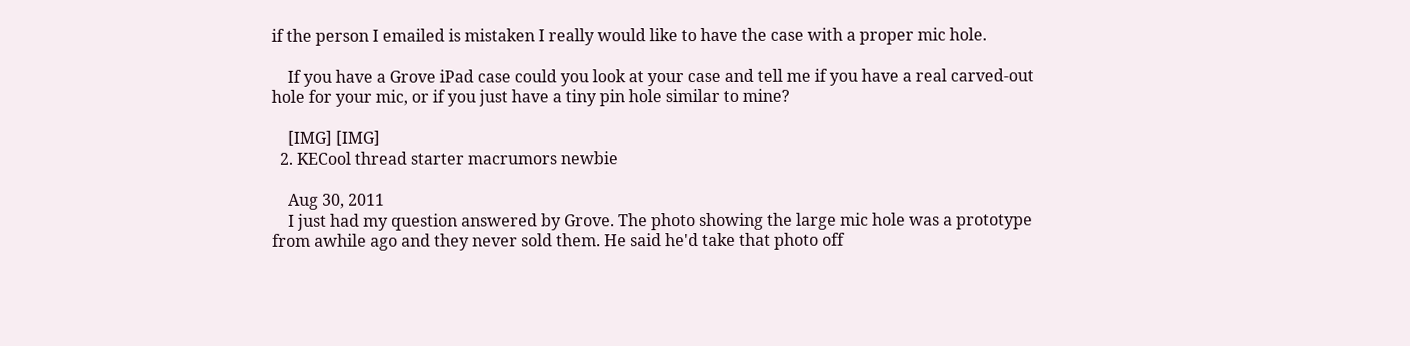if the person I emailed is mistaken I really would like to have the case with a proper mic hole.

    If you have a Grove iPad case could you look at your case and tell me if you have a real carved-out hole for your mic, or if you just have a tiny pin hole similar to mine?

    [IMG] [IMG]
  2. KECool thread starter macrumors newbie

    Aug 30, 2011
    I just had my question answered by Grove. The photo showing the large mic hole was a prototype from awhile ago and they never sold them. He said he'd take that photo off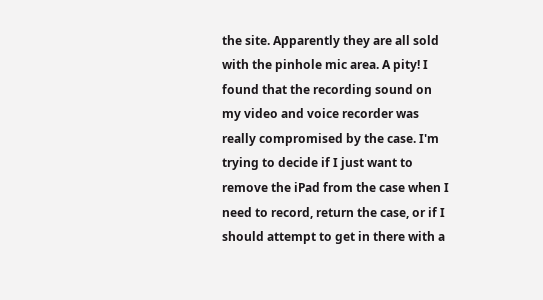the site. Apparently they are all sold with the pinhole mic area. A pity! I found that the recording sound on my video and voice recorder was really compromised by the case. I'm trying to decide if I just want to remove the iPad from the case when I need to record, return the case, or if I should attempt to get in there with a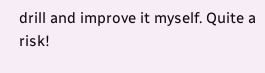drill and improve it myself. Quite a risk!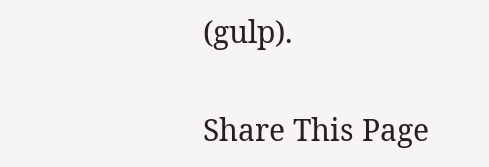(gulp).

Share This Page